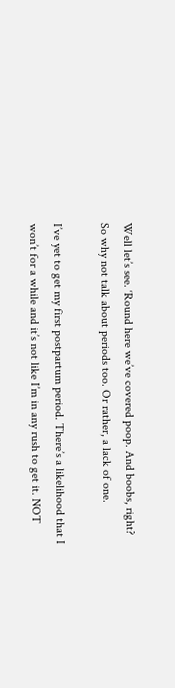Well let’s see. ‘Round here we’ve covered poop. And boobs, right? So why not talk about periods too. Or rather, a lack of one.

I’ve yet to get my first postpartum period. There’s a likelihood that I won’t for a while and it’s not like I’m in any rush to get it. NOT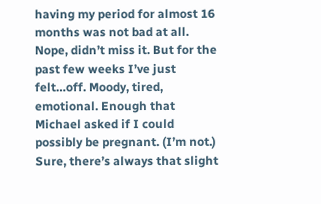having my period for almost 16 months was not bad at all. Nope, didn’t miss it. But for the past few weeks I’ve just felt…off. Moody, tired, emotional. Enough that Michael asked if I could possibly be pregnant. (I’m not.) Sure, there’s always that slight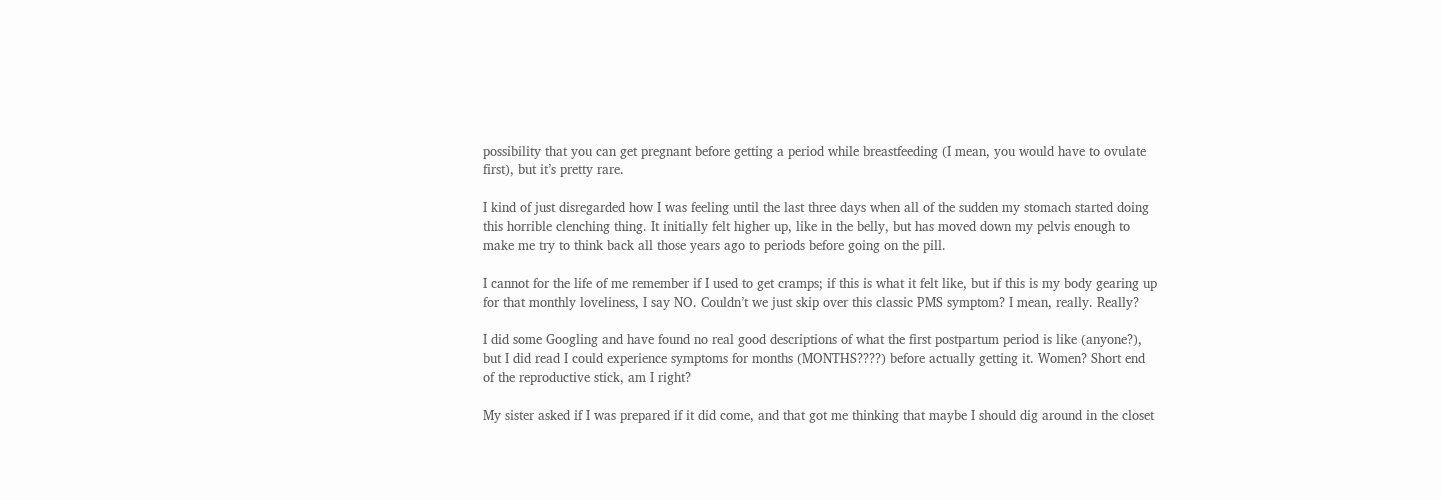possibility that you can get pregnant before getting a period while breastfeeding (I mean, you would have to ovulate first), but it’s pretty rare.

I kind of just disregarded how I was feeling until the last three days when all of the sudden my stomach started doing this horrible clenching thing. It initially felt higher up, like in the belly, but has moved down my pelvis enough to make me try to think back all those years ago to periods before going on the pill.

I cannot for the life of me remember if I used to get cramps; if this is what it felt like, but if this is my body gearing up for that monthly loveliness, I say NO. Couldn’t we just skip over this classic PMS symptom? I mean, really. Really?

I did some Googling and have found no real good descriptions of what the first postpartum period is like (anyone?), but I did read I could experience symptoms for months (MONTHS????) before actually getting it. Women? Short end of the reproductive stick, am I right?

My sister asked if I was prepared if it did come, and that got me thinking that maybe I should dig around in the closet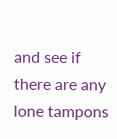and see if there are any lone tampons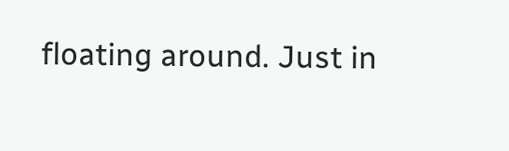floating around. Just in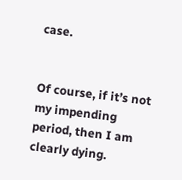case.


Of course, if it’s not my impending period, then I am clearly dying.